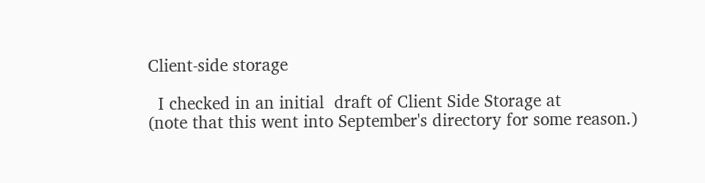Client-side storage

  I checked in an initial  draft of Client Side Storage at
(note that this went into September's directory for some reason.)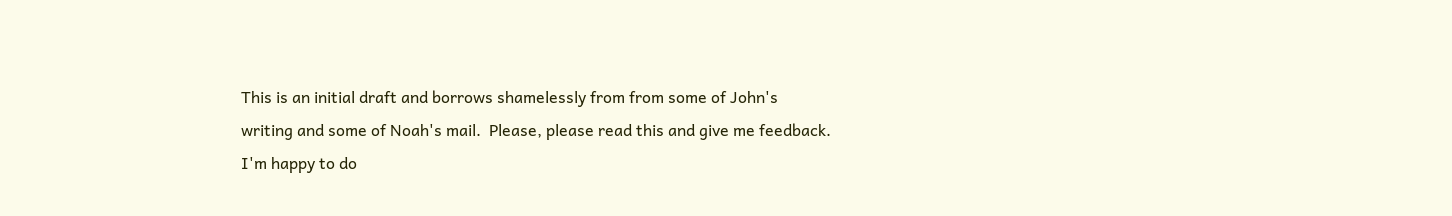This is an initial draft and borrows shamelessly from from some of John's
writing and some of Noah's mail.  Please, please read this and give me feedback.
I'm happy to do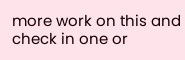more work on this and check in one or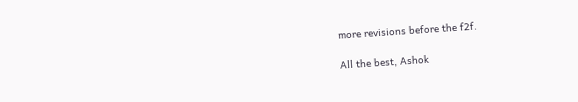more revisions before the f2f.

All the best, Ashok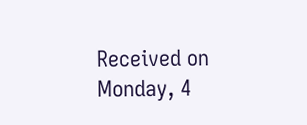Received on Monday, 4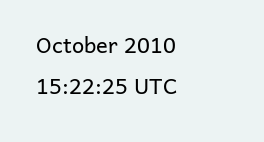October 2010 15:22:25 UTC